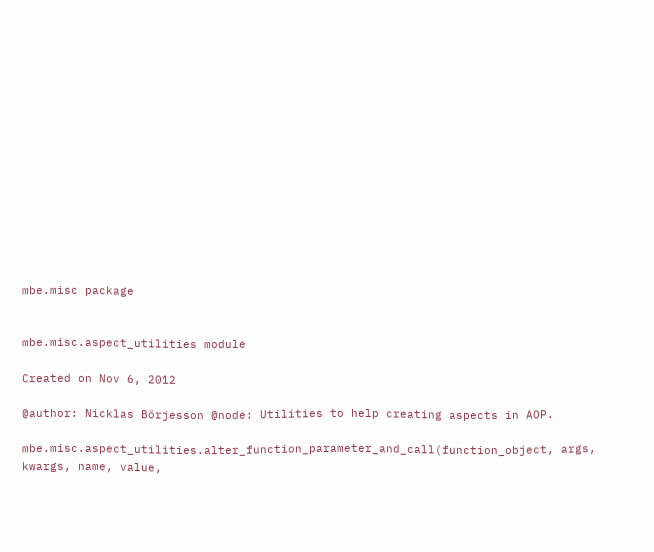mbe.misc package


mbe.misc.aspect_utilities module

Created on Nov 6, 2012

@author: Nicklas Börjesson @node: Utilities to help creating aspects in AOP.

mbe.misc.aspect_utilities.alter_function_parameter_and_call(function_object, args, kwargs, name, value,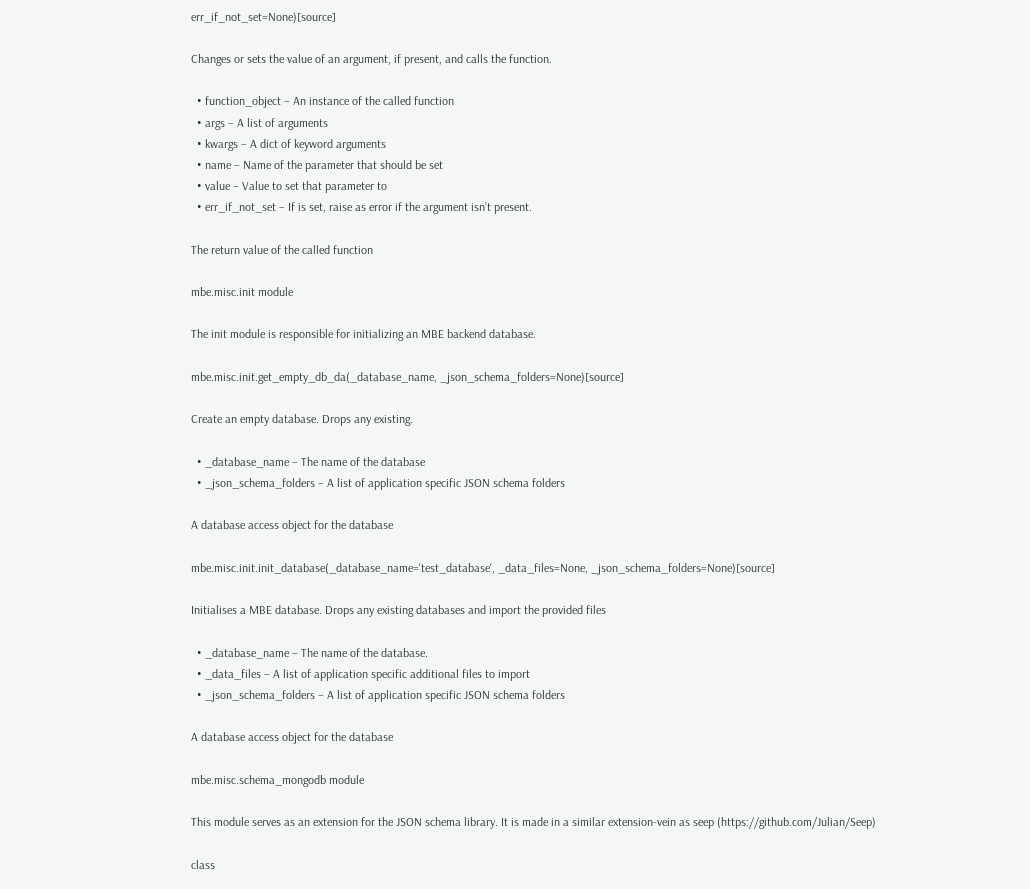err_if_not_set=None)[source]

Changes or sets the value of an argument, if present, and calls the function.

  • function_object – An instance of the called function
  • args – A list of arguments
  • kwargs – A dict of keyword arguments
  • name – Name of the parameter that should be set
  • value – Value to set that parameter to
  • err_if_not_set – If is set, raise as error if the argument isn’t present.

The return value of the called function

mbe.misc.init module

The init module is responsible for initializing an MBE backend database.

mbe.misc.init.get_empty_db_da(_database_name, _json_schema_folders=None)[source]

Create an empty database. Drops any existing.

  • _database_name – The name of the database
  • _json_schema_folders – A list of application specific JSON schema folders

A database access object for the database

mbe.misc.init.init_database(_database_name='test_database', _data_files=None, _json_schema_folders=None)[source]

Initialises a MBE database. Drops any existing databases and import the provided files

  • _database_name – The name of the database.
  • _data_files – A list of application specific additional files to import
  • _json_schema_folders – A list of application specific JSON schema folders

A database access object for the database

mbe.misc.schema_mongodb module

This module serves as an extension for the JSON schema library. It is made in a similar extension-vein as seep (https://github.com/Julian/Seep)

class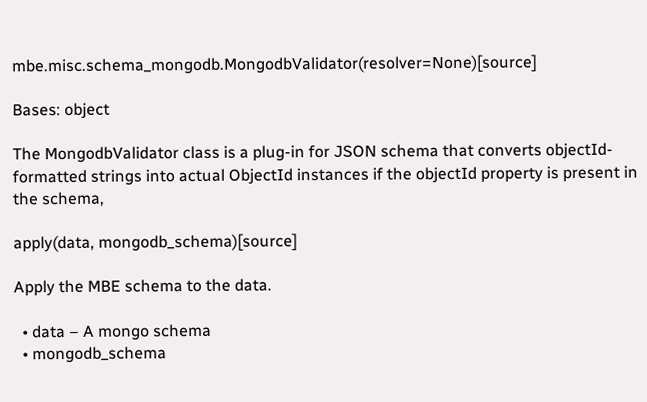mbe.misc.schema_mongodb.MongodbValidator(resolver=None)[source]

Bases: object

The MongodbValidator class is a plug-in for JSON schema that converts objectId-formatted strings into actual ObjectId instances if the objectId property is present in the schema,

apply(data, mongodb_schema)[source]

Apply the MBE schema to the data.

  • data – A mongo schema
  • mongodb_schema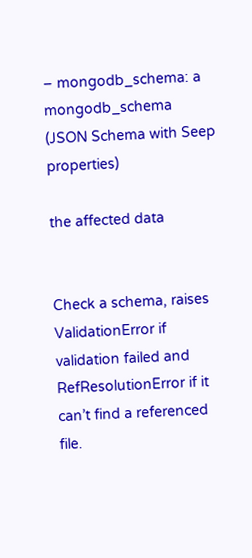– mongodb_schema: a mongodb_schema (JSON Schema with Seep properties)

the affected data


Check a schema, raises ValidationError if validation failed and RefResolutionError if it can’t find a referenced file.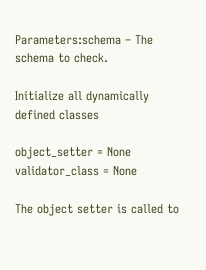Parameters:schema – The schema to check.

Initialize all dynamically defined classes

object_setter = None
validator_class = None

The object setter is called to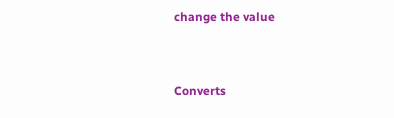change the value


Converts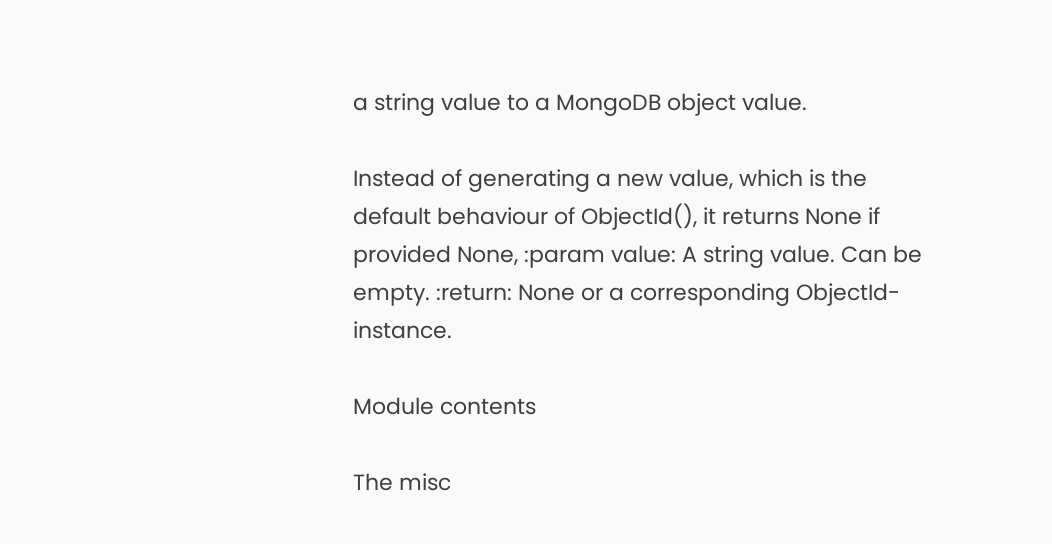a string value to a MongoDB object value.

Instead of generating a new value, which is the default behaviour of ObjectId(), it returns None if provided None, :param value: A string value. Can be empty. :return: None or a corresponding ObjectId-instance.

Module contents

The misc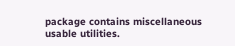package contains miscellaneous usable utilities.